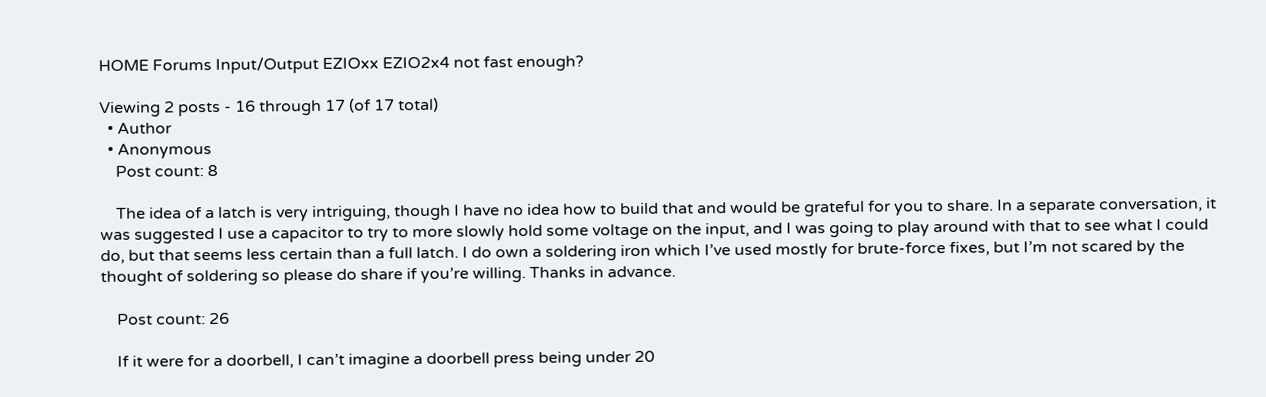HOME Forums Input/Output EZIOxx EZIO2x4 not fast enough?

Viewing 2 posts - 16 through 17 (of 17 total)
  • Author
  • Anonymous
    Post count: 8

    The idea of a latch is very intriguing, though I have no idea how to build that and would be grateful for you to share. In a separate conversation, it was suggested I use a capacitor to try to more slowly hold some voltage on the input, and I was going to play around with that to see what I could do, but that seems less certain than a full latch. I do own a soldering iron which I’ve used mostly for brute-force fixes, but I’m not scared by the thought of soldering so please do share if you’re willing. Thanks in advance.

    Post count: 26

    If it were for a doorbell, I can’t imagine a doorbell press being under 20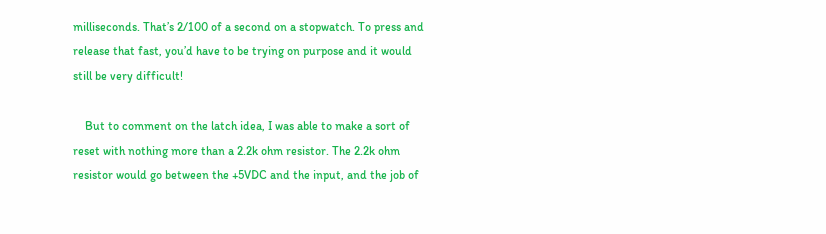milliseconds. That’s 2/100 of a second on a stopwatch. To press and release that fast, you’d have to be trying on purpose and it would still be very difficult!

    But to comment on the latch idea, I was able to make a sort of reset with nothing more than a 2.2k ohm resistor. The 2.2k ohm resistor would go between the +5VDC and the input, and the job of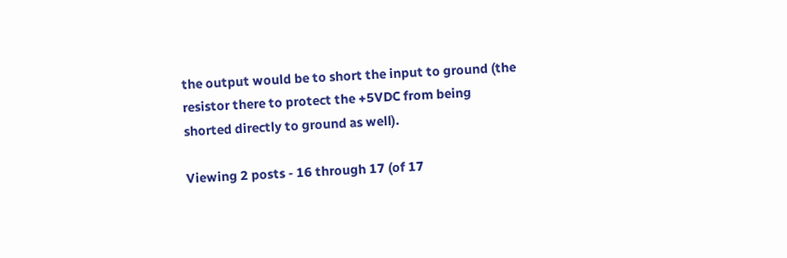the output would be to short the input to ground (the resistor there to protect the +5VDC from being shorted directly to ground as well).

Viewing 2 posts - 16 through 17 (of 17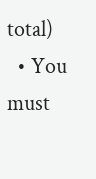total)
  • You must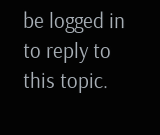be logged in to reply to this topic.